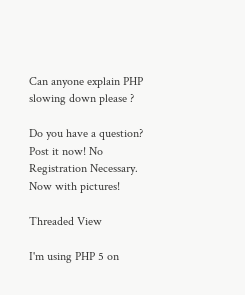Can anyone explain PHP slowing down please ?

Do you have a question? Post it now! No Registration Necessary.  Now with pictures!

Threaded View

I'm using PHP 5 on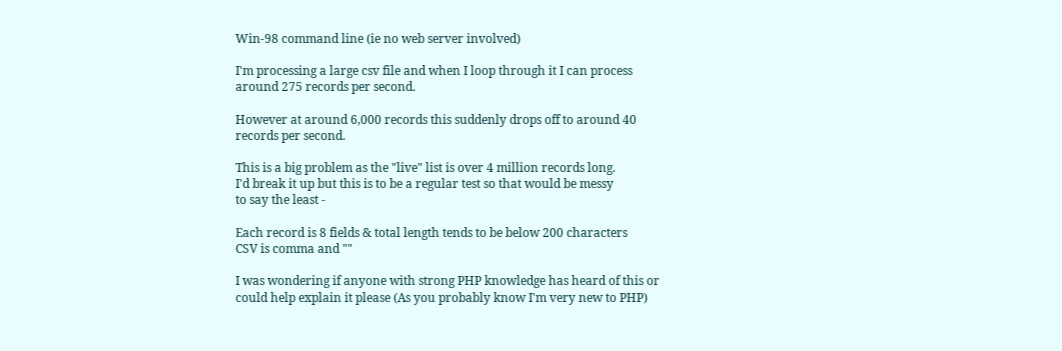Win-98 command line (ie no web server involved)

I'm processing a large csv file and when I loop through it I can process
around 275 records per second.

However at around 6,000 records this suddenly drops off to around 40
records per second.

This is a big problem as the "live" list is over 4 million records long.
I'd break it up but this is to be a regular test so that would be messy
to say the least -

Each record is 8 fields & total length tends to be below 200 characters
CSV is comma and ""

I was wondering if anyone with strong PHP knowledge has heard of this or
could help explain it please (As you probably know I'm very new to PHP)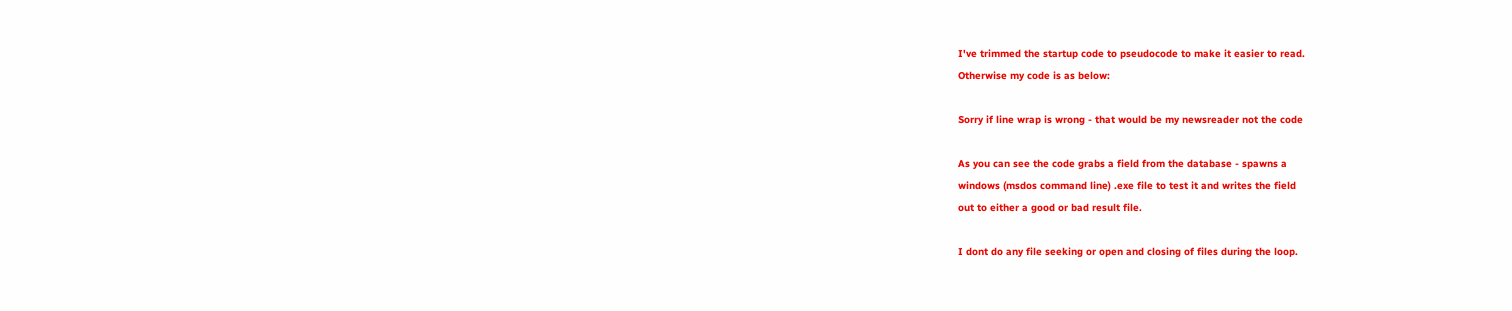I've trimmed the startup code to pseudocode to make it easier to read.
Otherwise my code is as below:

Sorry if line wrap is wrong - that would be my newsreader not the code

As you can see the code grabs a field from the database - spawns a
windows (msdos command line) .exe file to test it and writes the field
out to either a good or bad result file.

I dont do any file seeking or open and closing of files during the loop.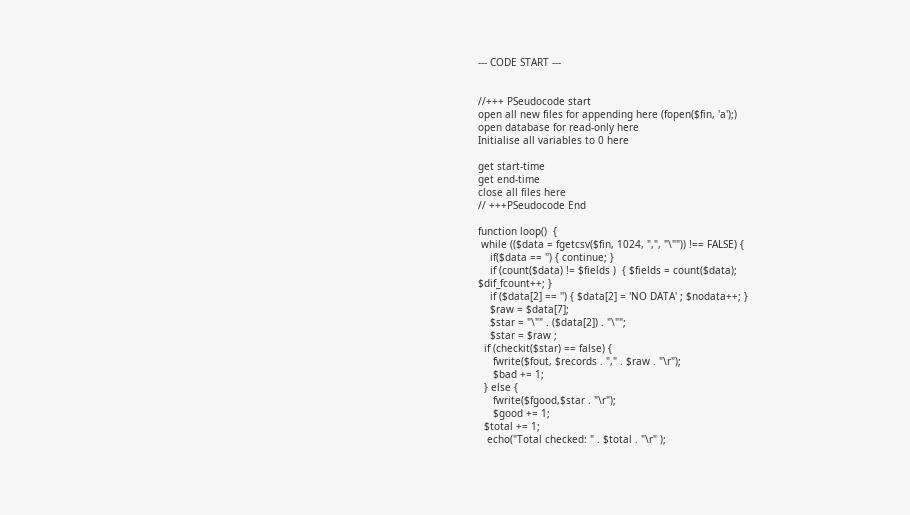--- CODE START ---


//+++ PSeudocode start
open all new files for appending here (fopen($fin, 'a');)
open database for read-only here
Initialise all variables to 0 here

get start-time
get end-time
close all files here
// +++PSeudocode End

function loop()  {
 while (($data = fgetcsv($fin, 1024, ",", "\"")) !== FALSE) {
    if($data == '') { continue; }
    if (count($data) != $fields )  { $fields = count($data);
$dif_fcount++; }
    if ($data[2] == '') { $data[2] = 'NO DATA' ; $nodata++; }
    $raw = $data[7];
    $star = "\"" . ($data[2]) . "\"";
    $star = $raw ;
  if (checkit($star) == false) {
     fwrite($fout, $records . "," . $raw . "\r");
     $bad += 1;
  } else {
     fwrite($fgood,$star . "\r");
     $good += 1;
  $total += 1;
   echo("Total checked: " . $total . "\r" );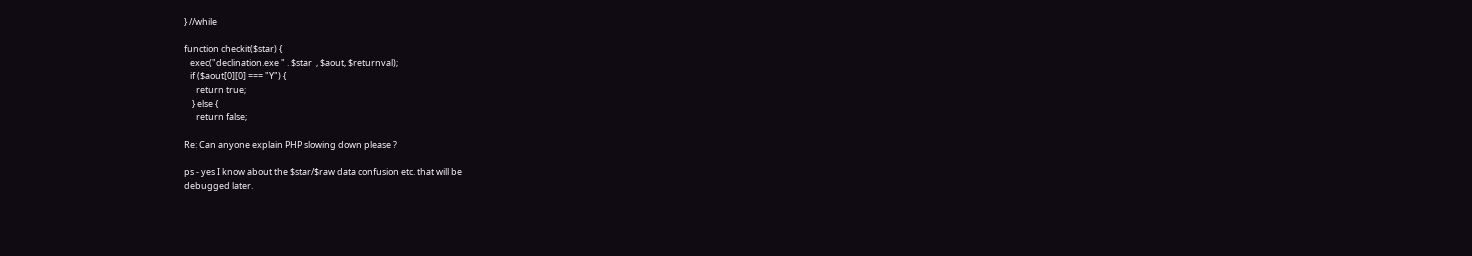} //while

function checkit($star) {
   exec("declination.exe " . $star  , $aout, $returnval);
   if ($aout[0][0] === "Y") {
      return true;
    } else {
      return false;

Re: Can anyone explain PHP slowing down please ?

ps - yes I know about the $star/$raw data confusion etc. that will be
debugged later.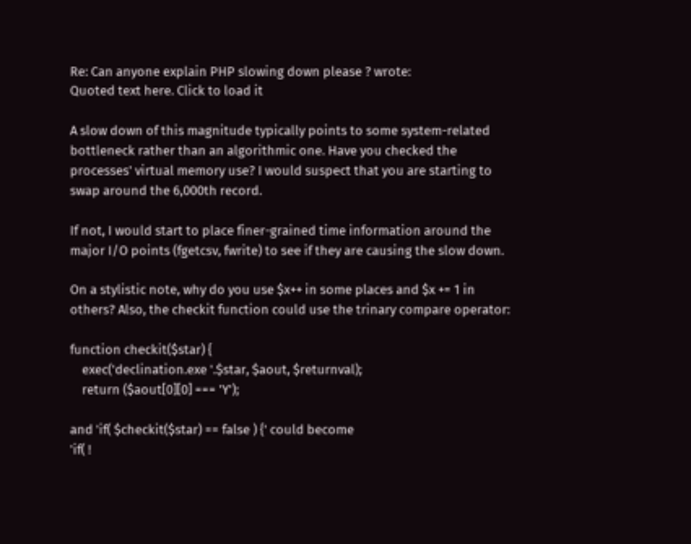Re: Can anyone explain PHP slowing down please ? wrote:
Quoted text here. Click to load it

A slow down of this magnitude typically points to some system-related
bottleneck rather than an algorithmic one. Have you checked the
processes' virtual memory use? I would suspect that you are starting to
swap around the 6,000th record.

If not, I would start to place finer-grained time information around the
major I/O points (fgetcsv, fwrite) to see if they are causing the slow down.

On a stylistic note, why do you use $x++ in some places and $x += 1 in
others? Also, the checkit function could use the trinary compare operator:

function checkit($star) {
    exec('declination.exe '.$star, $aout, $returnval);
    return ($aout[0][0] === 'Y');

and 'if( $checkit($star) == false ) {' could become
'if( !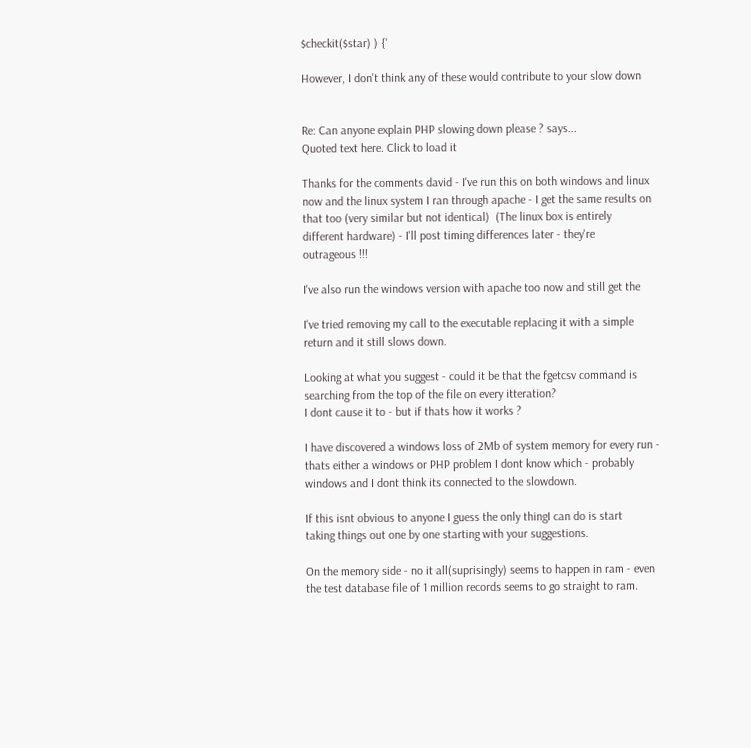$checkit($star) ) {'

However, I don't think any of these would contribute to your slow down


Re: Can anyone explain PHP slowing down please ? says...
Quoted text here. Click to load it

Thanks for the comments david - I've run this on both windows and linux
now and the linux system I ran through apache - I get the same results on
that too (very similar but not identical)  (The linux box is entirely
different hardware) - I'll post timing differences later - they're
outrageous !!!

I've also run the windows version with apache too now and still get the

I've tried removing my call to the executable replacing it with a simple
return and it still slows down.

Looking at what you suggest - could it be that the fgetcsv command is
searching from the top of the file on every itteration?
I dont cause it to - but if thats how it works ?

I have discovered a windows loss of 2Mb of system memory for every run -
thats either a windows or PHP problem I dont know which - probably
windows and I dont think its connected to the slowdown.

If this isnt obvious to anyone I guess the only thingI can do is start
taking things out one by one starting with your suggestions.

On the memory side - no it all(suprisingly) seems to happen in ram - even
the test database file of 1 million records seems to go straight to ram.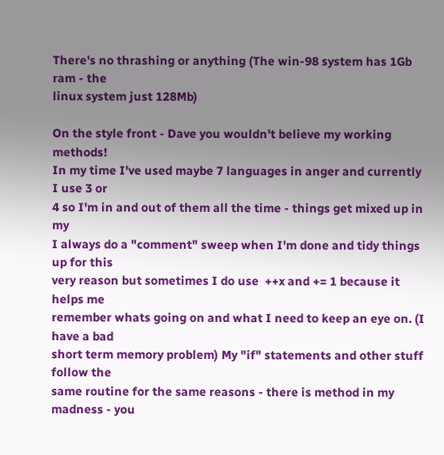There's no thrashing or anything (The win-98 system has 1Gb ram - the
linux system just 128Mb)

On the style front - Dave you wouldn't believe my working methods!
In my time I've used maybe 7 languages in anger and currently I use 3 or
4 so I'm in and out of them all the time - things get mixed up in my
I always do a "comment" sweep when I'm done and tidy things up for this
very reason but sometimes I do use  ++x and += 1 because it helps me
remember whats going on and what I need to keep an eye on. (I have a bad
short term memory problem) My "if" statements and other stuff follow the
same routine for the same reasons - there is method in my madness - you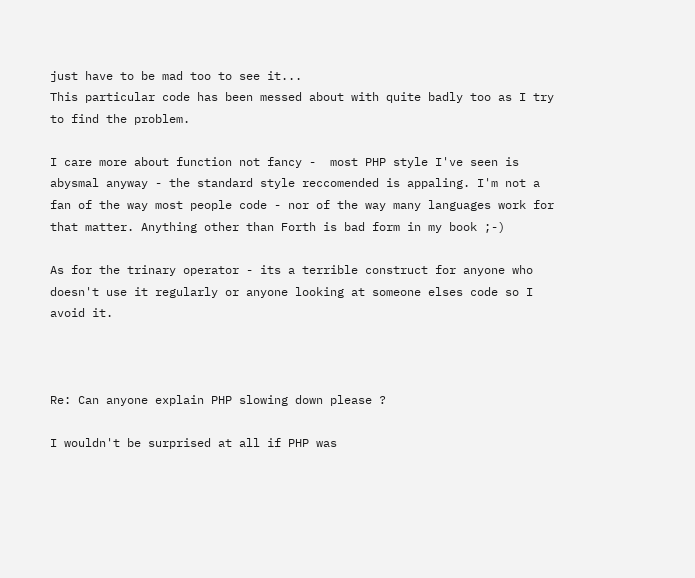just have to be mad too to see it...
This particular code has been messed about with quite badly too as I try
to find the problem.

I care more about function not fancy -  most PHP style I've seen is
abysmal anyway - the standard style reccomended is appaling. I'm not a
fan of the way most people code - nor of the way many languages work for
that matter. Anything other than Forth is bad form in my book ;-)

As for the trinary operator - its a terrible construct for anyone who
doesn't use it regularly or anyone looking at someone elses code so I
avoid it.



Re: Can anyone explain PHP slowing down please ?

I wouldn't be surprised at all if PHP was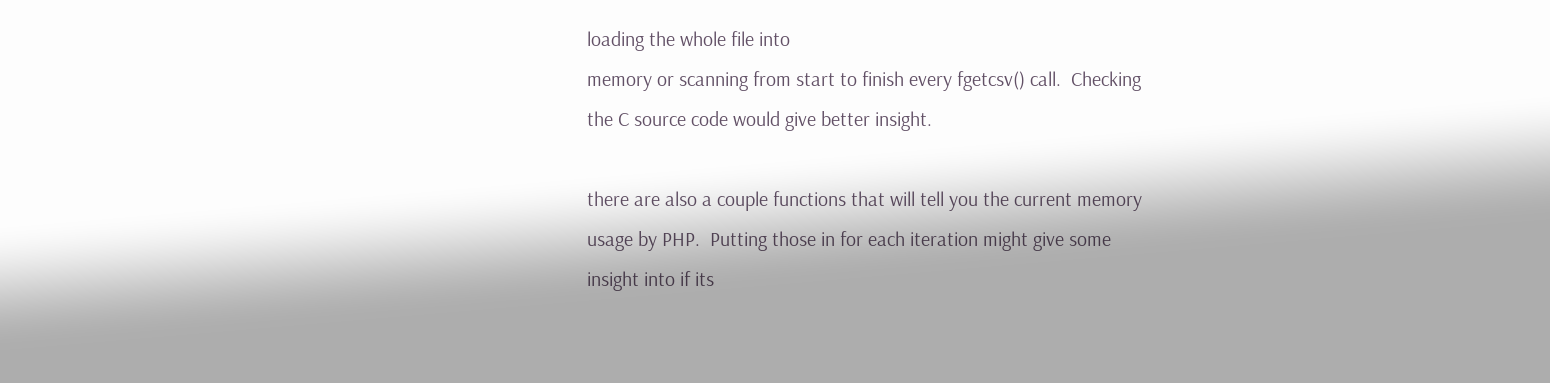loading the whole file into
memory or scanning from start to finish every fgetcsv() call.  Checking
the C source code would give better insight.

there are also a couple functions that will tell you the current memory
usage by PHP.  Putting those in for each iteration might give some
insight into if its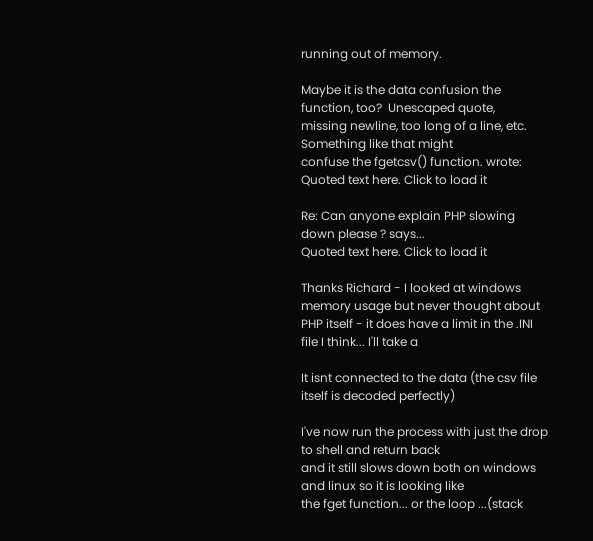running out of memory.

Maybe it is the data confusion the function, too?  Unescaped quote,
missing newline, too long of a line, etc.  Something like that might
confuse the fgetcsv() function. wrote:
Quoted text here. Click to load it

Re: Can anyone explain PHP slowing down please ? says...
Quoted text here. Click to load it

Thanks Richard - I looked at windows memory usage but never thought about
PHP itself - it does have a limit in the .INI file I think... I'll take a

It isnt connected to the data (the csv file itself is decoded perfectly)

I've now run the process with just the drop to shell and return back
and it still slows down both on windows and linux so it is looking like
the fget function... or the loop ...(stack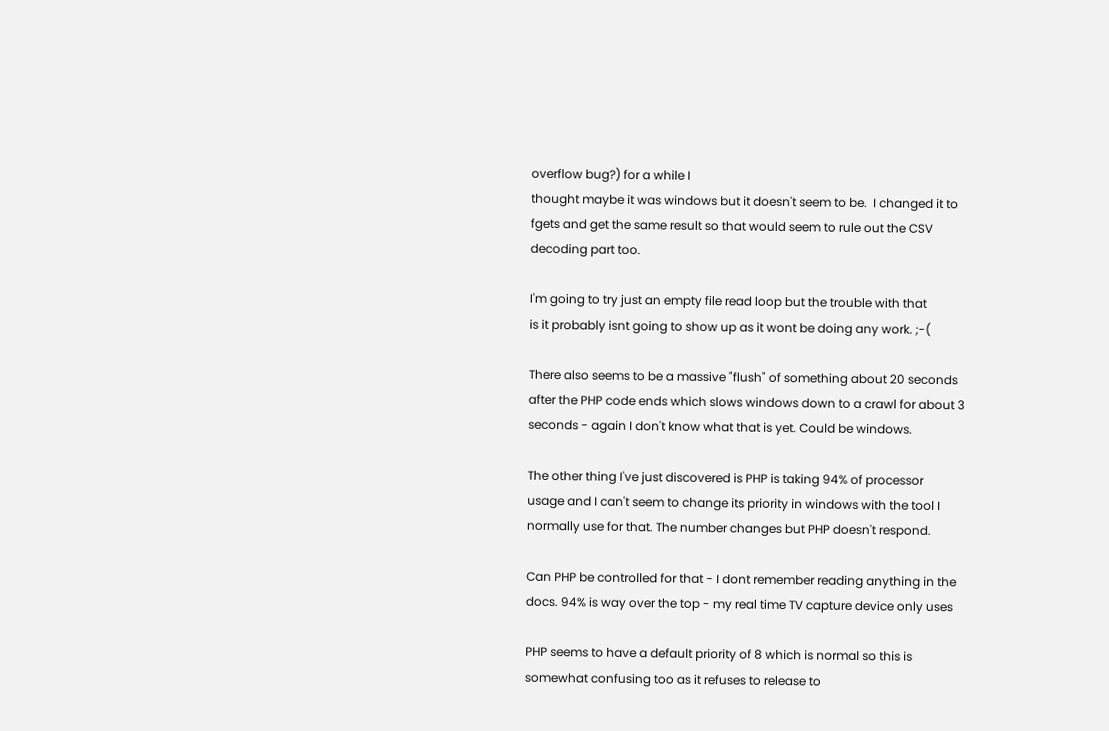overflow bug?) for a while I
thought maybe it was windows but it doesn't seem to be.  I changed it to
fgets and get the same result so that would seem to rule out the CSV
decoding part too.

I'm going to try just an empty file read loop but the trouble with that
is it probably isnt going to show up as it wont be doing any work. ;-(

There also seems to be a massive "flush" of something about 20 seconds
after the PHP code ends which slows windows down to a crawl for about 3
seconds - again I don't know what that is yet. Could be windows.

The other thing I've just discovered is PHP is taking 94% of processor
usage and I can't seem to change its priority in windows with the tool I
normally use for that. The number changes but PHP doesn't respond.

Can PHP be controlled for that - I dont remember reading anything in the
docs. 94% is way over the top - my real time TV capture device only uses

PHP seems to have a default priority of 8 which is normal so this is
somewhat confusing too as it refuses to release to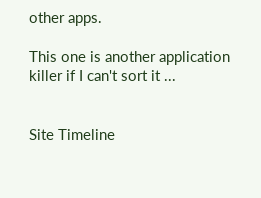other apps.

This one is another application killer if I can't sort it ...


Site Timeline